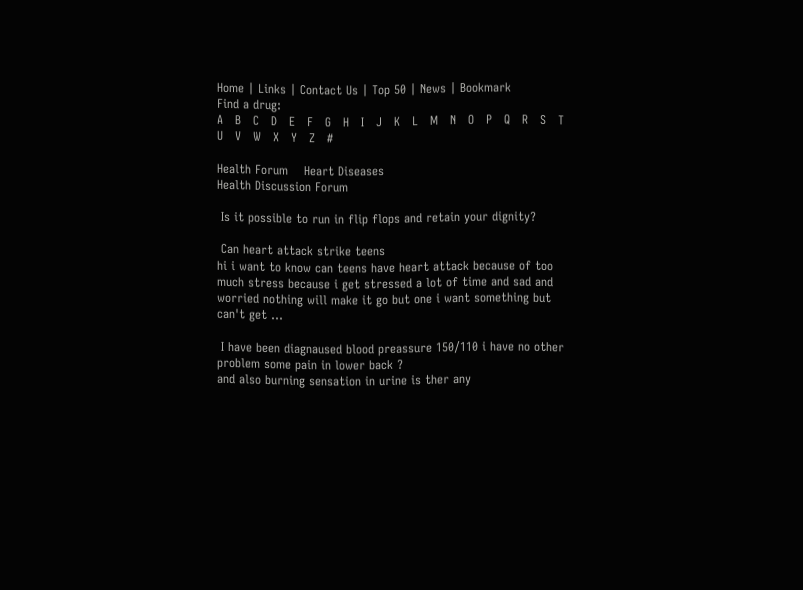Home | Links | Contact Us | Top 50 | News | Bookmark
Find a drug:
A   B   C   D   E   F   G   H   I   J   K   L   M   N   O   P   Q   R   S   T   U   V   W   X   Y   Z   #

Health Forum    Heart Diseases
Health Discussion Forum

 Is it possible to run in flip flops and retain your dignity?

 Can heart attack strike teens
hi i want to know can teens have heart attack because of too much stress because i get stressed a lot of time and sad and worried nothing will make it go but one i want something but can't get ...

 I have been diagnaused blood preassure 150/110 i have no other problem some pain in lower back ?
and also burning sensation in urine is ther any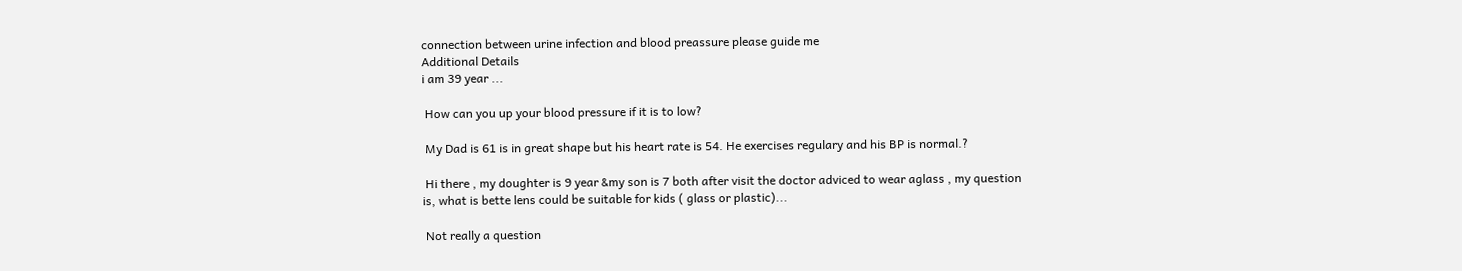connection between urine infection and blood preassure please guide me
Additional Details
i am 39 year ...

 How can you up your blood pressure if it is to low?

 My Dad is 61 is in great shape but his heart rate is 54. He exercises regulary and his BP is normal.?

 Hi there , my doughter is 9 year &my son is 7 both after visit the doctor adviced to wear aglass , my question
is, what is bette lens could be suitable for kids ( glass or plastic)...

 Not really a question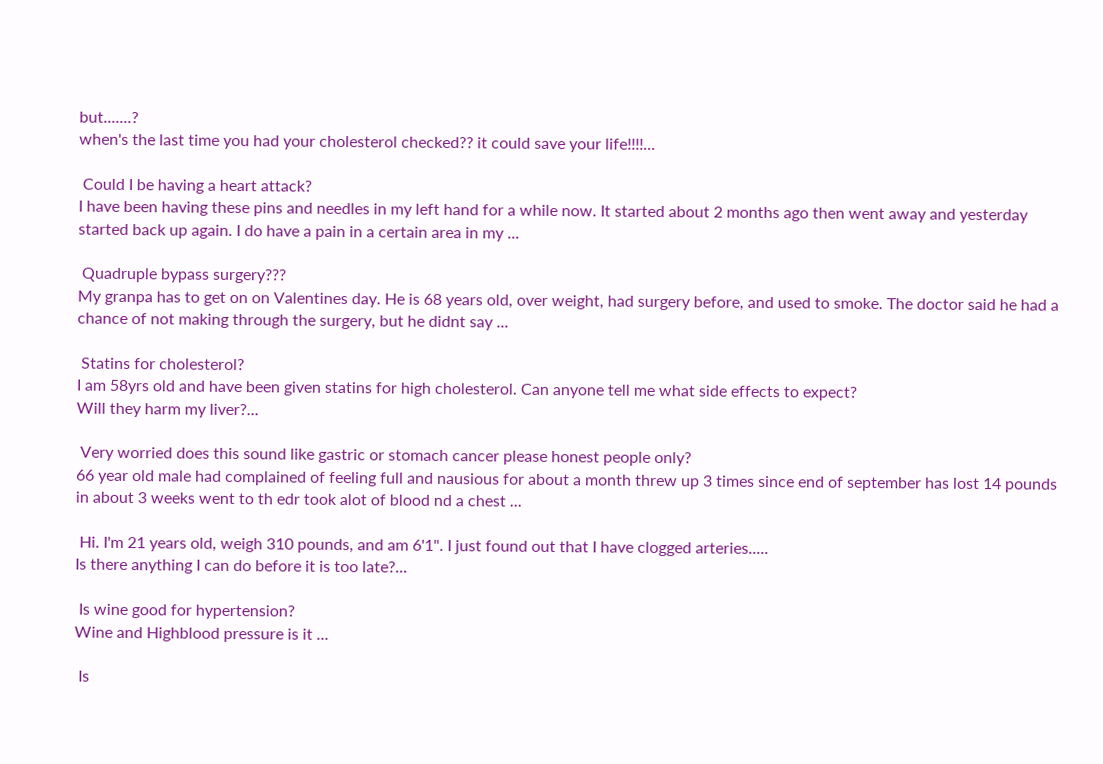but.......?
when's the last time you had your cholesterol checked?? it could save your life!!!!...

 Could I be having a heart attack?
I have been having these pins and needles in my left hand for a while now. It started about 2 months ago then went away and yesterday started back up again. I do have a pain in a certain area in my ...

 Quadruple bypass surgery???
My granpa has to get on on Valentines day. He is 68 years old, over weight, had surgery before, and used to smoke. The doctor said he had a chance of not making through the surgery, but he didnt say ...

 Statins for cholesterol?
I am 58yrs old and have been given statins for high cholesterol. Can anyone tell me what side effects to expect?
Will they harm my liver?...

 Very worried does this sound like gastric or stomach cancer please honest people only?
66 year old male had complained of feeling full and nausious for about a month threw up 3 times since end of september has lost 14 pounds in about 3 weeks went to th edr took alot of blood nd a chest ...

 Hi. I'm 21 years old, weigh 310 pounds, and am 6'1". I just found out that I have clogged arteries.....
Is there anything I can do before it is too late?...

 Is wine good for hypertension?
Wine and Highblood pressure is it ...

 Is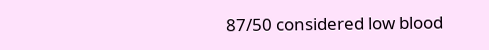87/50 considered low blood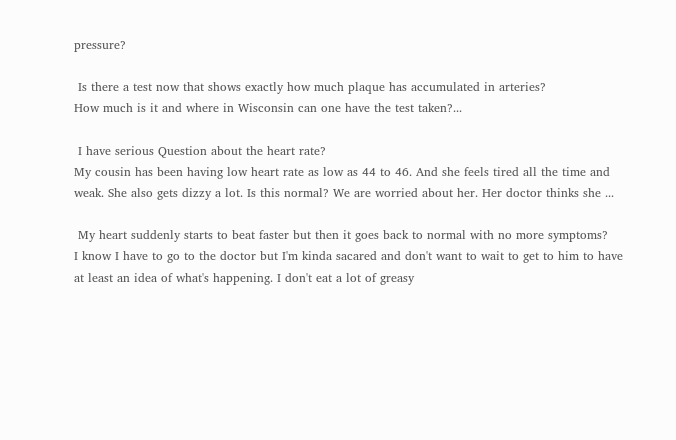pressure?

 Is there a test now that shows exactly how much plaque has accumulated in arteries?
How much is it and where in Wisconsin can one have the test taken?...

 I have serious Question about the heart rate?
My cousin has been having low heart rate as low as 44 to 46. And she feels tired all the time and weak. She also gets dizzy a lot. Is this normal? We are worried about her. Her doctor thinks she ...

 My heart suddenly starts to beat faster but then it goes back to normal with no more symptoms?
I know I have to go to the doctor but I'm kinda sacared and don't want to wait to get to him to have at least an idea of what's happening. I don't eat a lot of greasy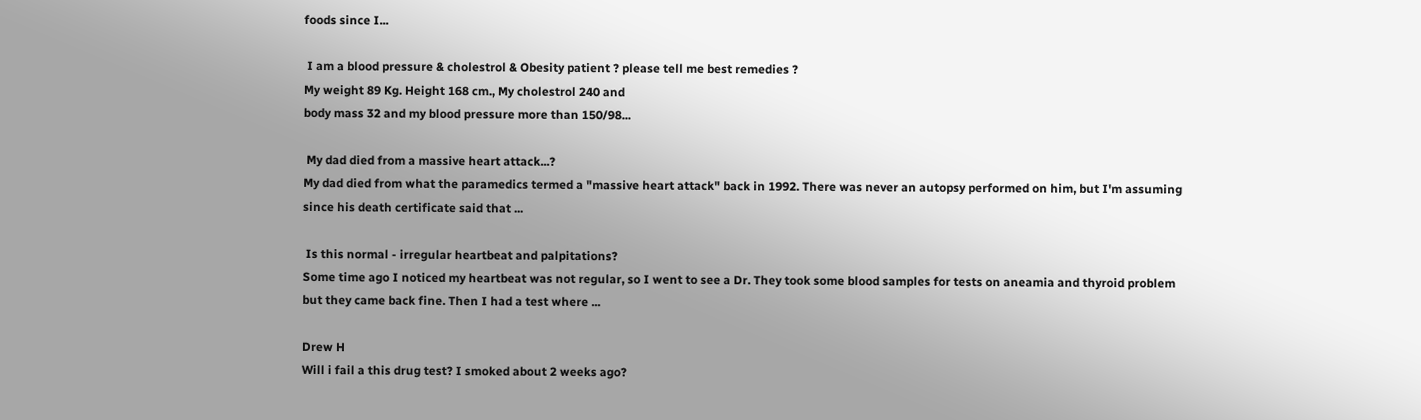foods since I...

 I am a blood pressure & cholestrol & Obesity patient ? please tell me best remedies ?
My weight 89 Kg. Height 168 cm., My cholestrol 240 and
body mass 32 and my blood pressure more than 150/98...

 My dad died from a massive heart attack...?
My dad died from what the paramedics termed a "massive heart attack" back in 1992. There was never an autopsy performed on him, but I'm assuming since his death certificate said that ...

 Is this normal - irregular heartbeat and palpitations?
Some time ago I noticed my heartbeat was not regular, so I went to see a Dr. They took some blood samples for tests on aneamia and thyroid problem but they came back fine. Then I had a test where ...

Drew H
Will i fail a this drug test? I smoked about 2 weeks ago?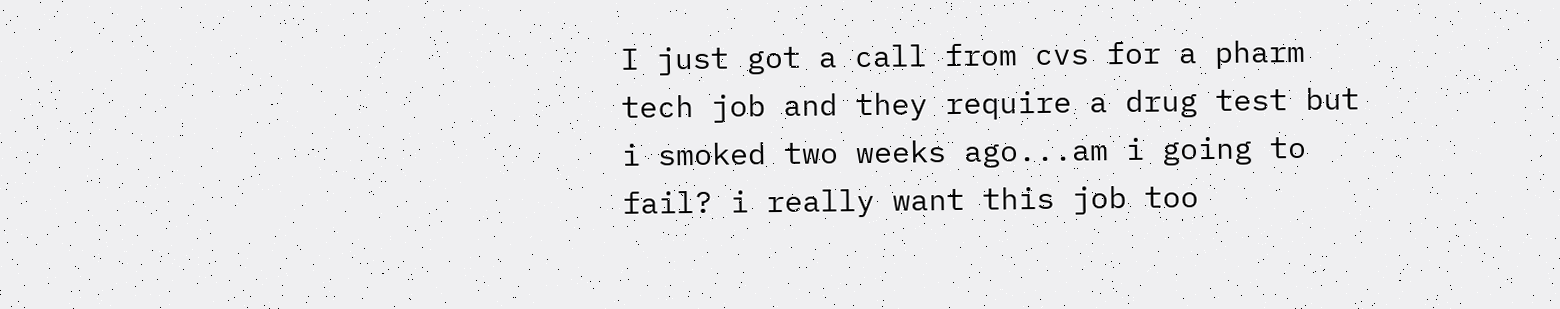I just got a call from cvs for a pharm tech job and they require a drug test but i smoked two weeks ago...am i going to fail? i really want this job too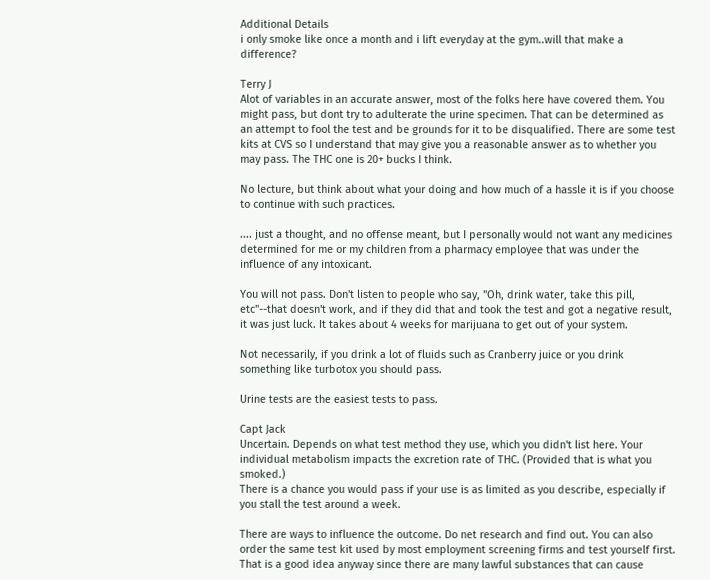Additional Details
i only smoke like once a month and i lift everyday at the gym..will that make a difference?

Terry J
Alot of variables in an accurate answer, most of the folks here have covered them. You might pass, but dont try to adulterate the urine specimen. That can be determined as an attempt to fool the test and be grounds for it to be disqualified. There are some test kits at CVS so I understand that may give you a reasonable answer as to whether you may pass. The THC one is 20+ bucks I think.

No lecture, but think about what your doing and how much of a hassle it is if you choose to continue with such practices.

.... just a thought, and no offense meant, but I personally would not want any medicines determined for me or my children from a pharmacy employee that was under the influence of any intoxicant.

You will not pass. Don't listen to people who say, "Oh, drink water, take this pill, etc"--that doesn't work, and if they did that and took the test and got a negative result, it was just luck. It takes about 4 weeks for marijuana to get out of your system.

Not necessarily, if you drink a lot of fluids such as Cranberry juice or you drink something like turbotox you should pass.

Urine tests are the easiest tests to pass.

Capt Jack
Uncertain. Depends on what test method they use, which you didn't list here. Your individual metabolism impacts the excretion rate of THC. (Provided that is what you smoked.)
There is a chance you would pass if your use is as limited as you describe, especially if you stall the test around a week.

There are ways to influence the outcome. Do net research and find out. You can also order the same test kit used by most employment screening firms and test yourself first. That is a good idea anyway since there are many lawful substances that can cause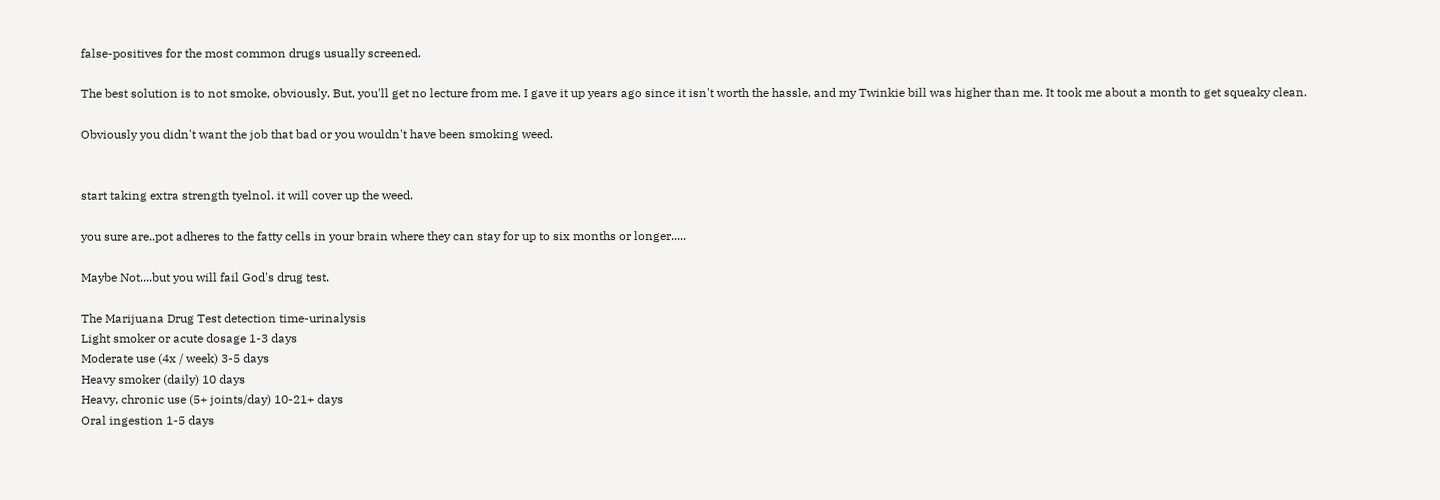false-positives for the most common drugs usually screened.

The best solution is to not smoke, obviously. But, you'll get no lecture from me. I gave it up years ago since it isn't worth the hassle, and my Twinkie bill was higher than me. It took me about a month to get squeaky clean.

Obviously you didn't want the job that bad or you wouldn't have been smoking weed.


start taking extra strength tyelnol. it will cover up the weed.

you sure are..pot adheres to the fatty cells in your brain where they can stay for up to six months or longer.....

Maybe Not....but you will fail God's drug test.

The Marijuana Drug Test detection time-urinalysis
Light smoker or acute dosage 1-3 days
Moderate use (4x / week) 3-5 days
Heavy smoker (daily) 10 days
Heavy, chronic use (5+ joints/day) 10-21+ days
Oral ingestion 1-5 days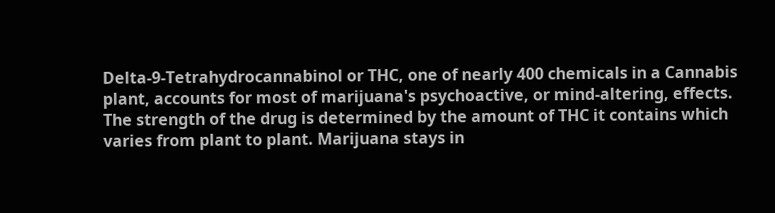Delta-9-Tetrahydrocannabinol or THC, one of nearly 400 chemicals in a Cannabis plant, accounts for most of marijuana's psychoactive, or mind-altering, effects. The strength of the drug is determined by the amount of THC it contains which varies from plant to plant. Marijuana stays in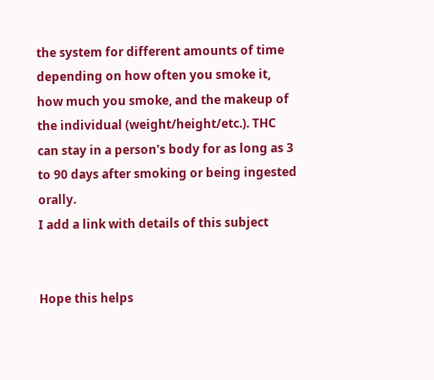the system for different amounts of time depending on how often you smoke it, how much you smoke, and the makeup of the individual (weight/height/etc.). THC can stay in a person's body for as long as 3 to 90 days after smoking or being ingested orally.
I add a link with details of this subject


Hope this helps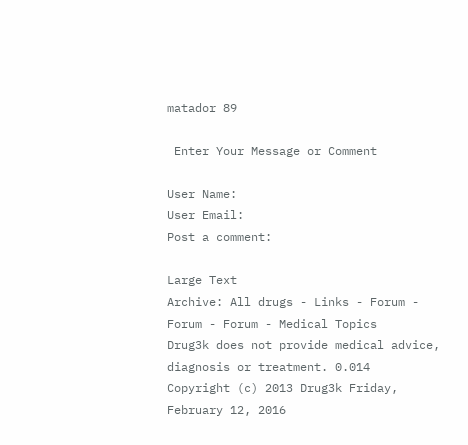matador 89

 Enter Your Message or Comment

User Name:
User Email:
Post a comment:

Large Text
Archive: All drugs - Links - Forum - Forum - Forum - Medical Topics
Drug3k does not provide medical advice, diagnosis or treatment. 0.014
Copyright (c) 2013 Drug3k Friday, February 12, 2016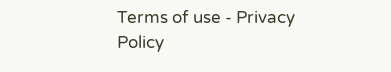Terms of use - Privacy Policy